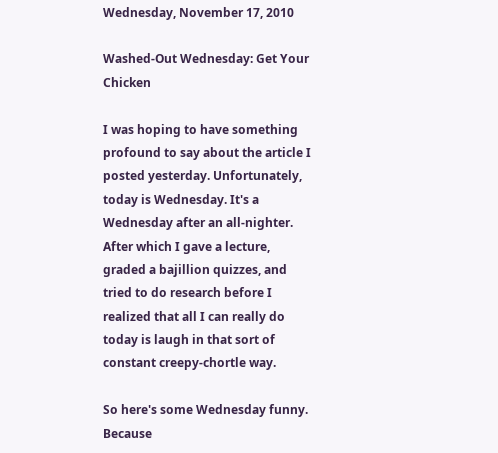Wednesday, November 17, 2010

Washed-Out Wednesday: Get Your Chicken

I was hoping to have something profound to say about the article I posted yesterday. Unfortunately, today is Wednesday. It's a Wednesday after an all-nighter. After which I gave a lecture, graded a bajillion quizzes, and tried to do research before I realized that all I can really do today is laugh in that sort of constant creepy-chortle way.

So here's some Wednesday funny. Because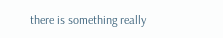there is something really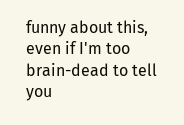funny about this, even if I'm too brain-dead to tell you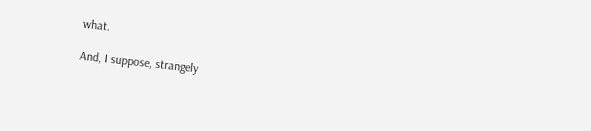what.

And, I suppose, strangely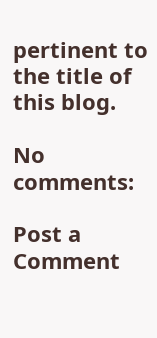pertinent to the title of this blog.

No comments:

Post a Comment